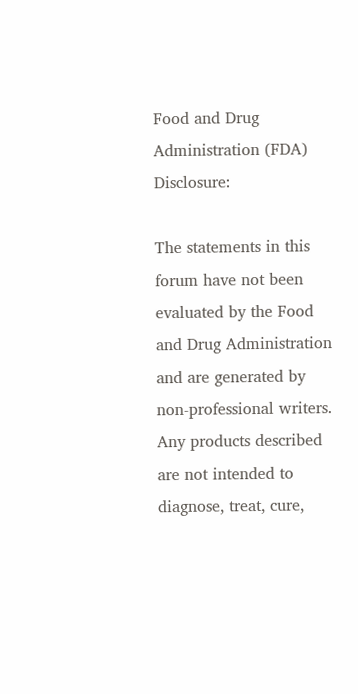Food and Drug Administration (FDA) Disclosure:

The statements in this forum have not been evaluated by the Food and Drug Administration and are generated by non-professional writers. Any products described are not intended to diagnose, treat, cure,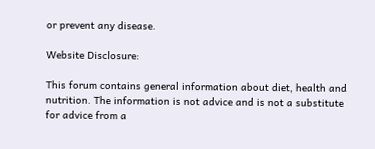or prevent any disease.

Website Disclosure:

This forum contains general information about diet, health and nutrition. The information is not advice and is not a substitute for advice from a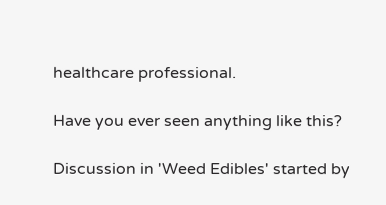healthcare professional.

Have you ever seen anything like this?

Discussion in 'Weed Edibles' started by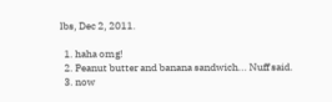lbs, Dec 2, 2011.

  1. haha omg!
  2. Peanut butter and banana sandwich... Nuff said.
  3. now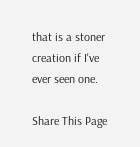that is a stoner creation if I've ever seen one.

Share This Page